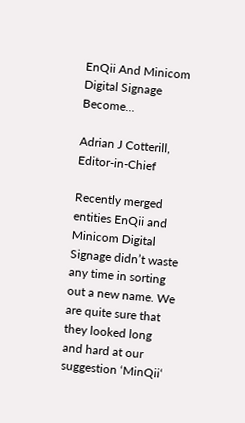EnQii And Minicom Digital Signage Become…

Adrian J Cotterill, Editor-in-Chief

Recently merged entities EnQii and Minicom Digital Signage didn’t waste any time in sorting out a new name. We are quite sure that they looked long and hard at our suggestion ‘MinQii‘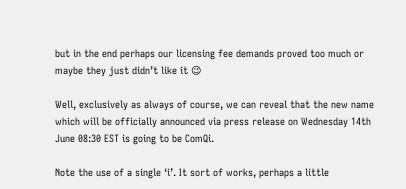but in the end perhaps our licensing fee demands proved too much or maybe they just didn’t like it 😉

Well, exclusively as always of course, we can reveal that the new name which will be officially announced via press release on Wednesday 14th June 08:30 EST is going to be ComQi.

Note the use of a single ‘i’. It sort of works, perhaps a little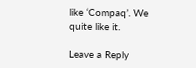like ‘Compaq’. We quite like it.

Leave a Reply